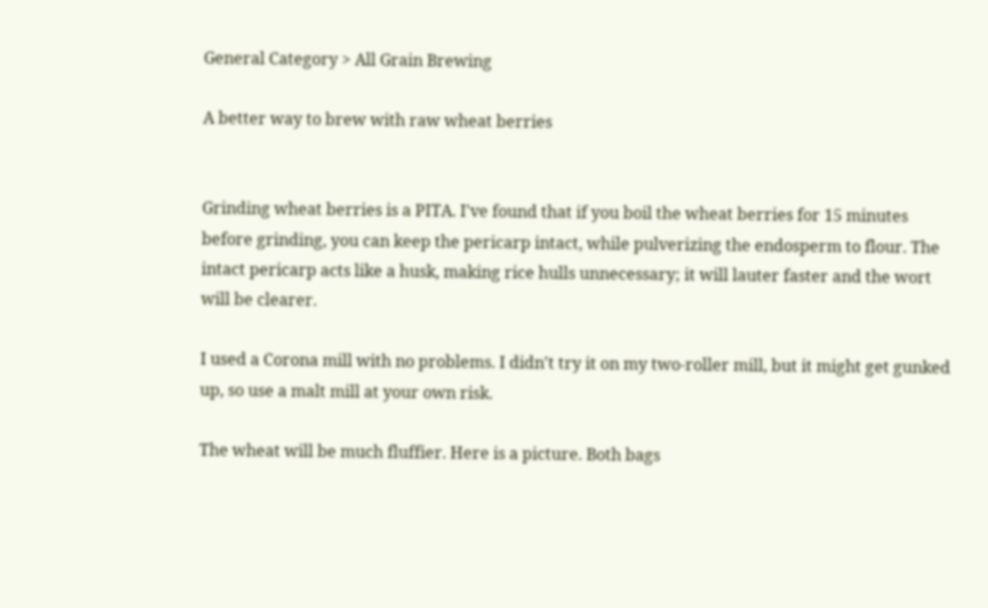General Category > All Grain Brewing

A better way to brew with raw wheat berries


Grinding wheat berries is a PITA. I've found that if you boil the wheat berries for 15 minutes before grinding, you can keep the pericarp intact, while pulverizing the endosperm to flour. The intact pericarp acts like a husk, making rice hulls unnecessary; it will lauter faster and the wort will be clearer.

I used a Corona mill with no problems. I didn't try it on my two-roller mill, but it might get gunked up, so use a malt mill at your own risk.

The wheat will be much fluffier. Here is a picture. Both bags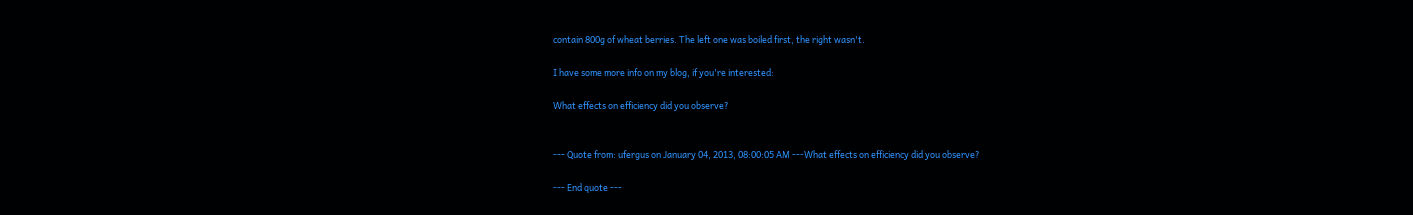contain 800g of wheat berries. The left one was boiled first, the right wasn't.

I have some more info on my blog, if you're interested:

What effects on efficiency did you observe?


--- Quote from: ufergus on January 04, 2013, 08:00:05 AM ---What effects on efficiency did you observe?

--- End quote ---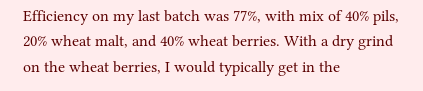Efficiency on my last batch was 77%, with mix of 40% pils, 20% wheat malt, and 40% wheat berries. With a dry grind on the wheat berries, I would typically get in the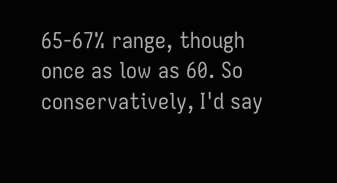65-67% range, though once as low as 60. So conservatively, I'd say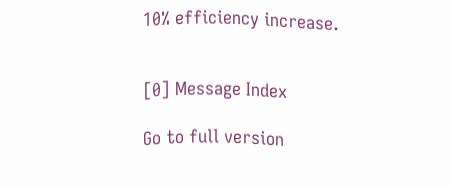10% efficiency increase.


[0] Message Index

Go to full version